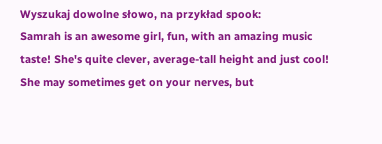Wyszukaj dowolne słowo, na przykład spook:
Samrah is an awesome girl, fun, with an amazing music taste! She's quite clever, average-tall height and just cool! She may sometimes get on your nerves, but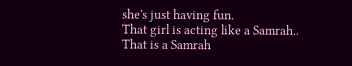she's just having fun.
That girl is acting like a Samrah..
That is a Samrah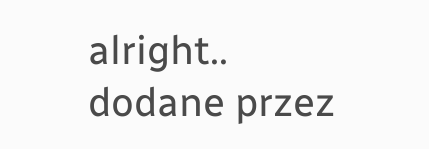alright..
dodane przez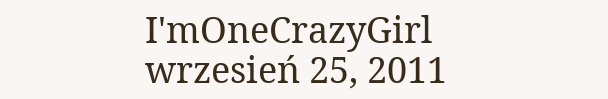I'mOneCrazyGirl wrzesień 25, 2011